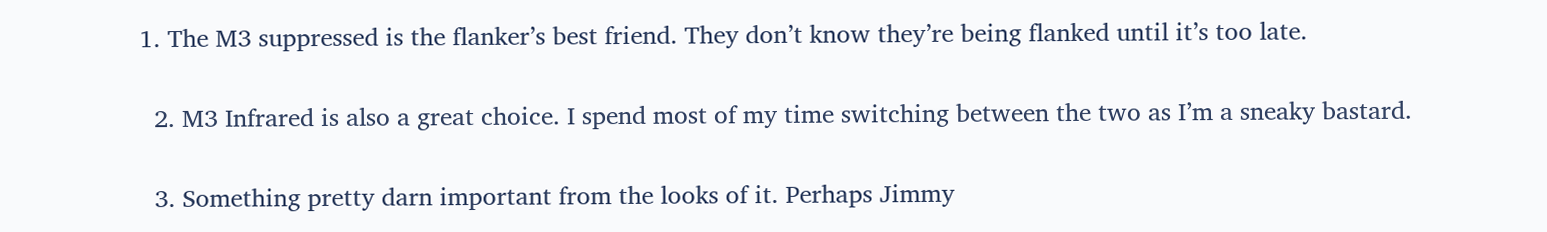1. The M3 suppressed is the flanker’s best friend. They don’t know they’re being flanked until it’s too late.

  2. M3 Infrared is also a great choice. I spend most of my time switching between the two as I’m a sneaky bastard.

  3. Something pretty darn important from the looks of it. Perhaps Jimmy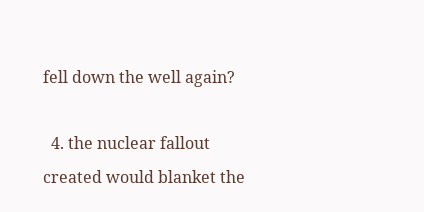fell down the well again?

  4. the nuclear fallout created would blanket the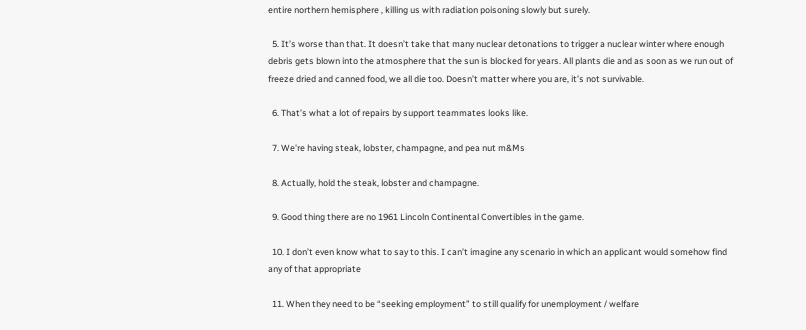entire northern hemisphere , killing us with radiation poisoning slowly but surely.

  5. It’s worse than that. It doesn’t take that many nuclear detonations to trigger a nuclear winter where enough debris gets blown into the atmosphere that the sun is blocked for years. All plants die and as soon as we run out of freeze dried and canned food, we all die too. Doesn’t matter where you are, it’s not survivable.

  6. That’s what a lot of repairs by support teammates looks like.

  7. We're having steak, lobster, champagne, and pea nut m&Ms

  8. Actually, hold the steak, lobster and champagne.

  9. Good thing there are no 1961 Lincoln Continental Convertibles in the game.

  10. I don’t even know what to say to this. I can’t imagine any scenario in which an applicant would somehow find any of that appropriate

  11. When they need to be “seeking employment” to still qualify for unemployment / welfare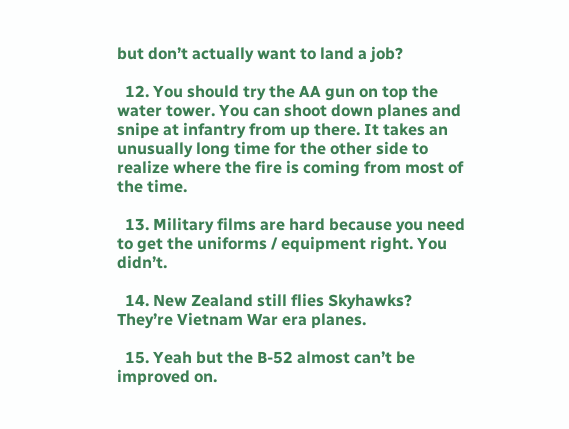but don’t actually want to land a job?

  12. You should try the AA gun on top the water tower. You can shoot down planes and snipe at infantry from up there. It takes an unusually long time for the other side to realize where the fire is coming from most of the time.

  13. Military films are hard because you need to get the uniforms / equipment right. You didn’t.

  14. New Zealand still flies Skyhawks? They’re Vietnam War era planes.

  15. Yeah but the B-52 almost can’t be improved on.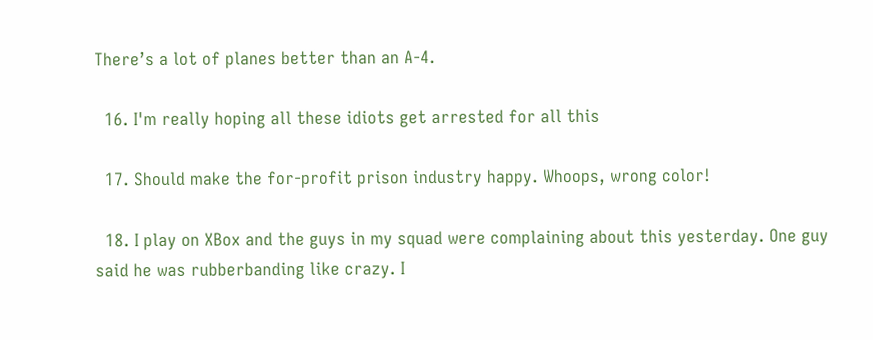There’s a lot of planes better than an A-4.

  16. I'm really hoping all these idiots get arrested for all this

  17. Should make the for-profit prison industry happy. Whoops, wrong color!

  18. I play on XBox and the guys in my squad were complaining about this yesterday. One guy said he was rubberbanding like crazy. I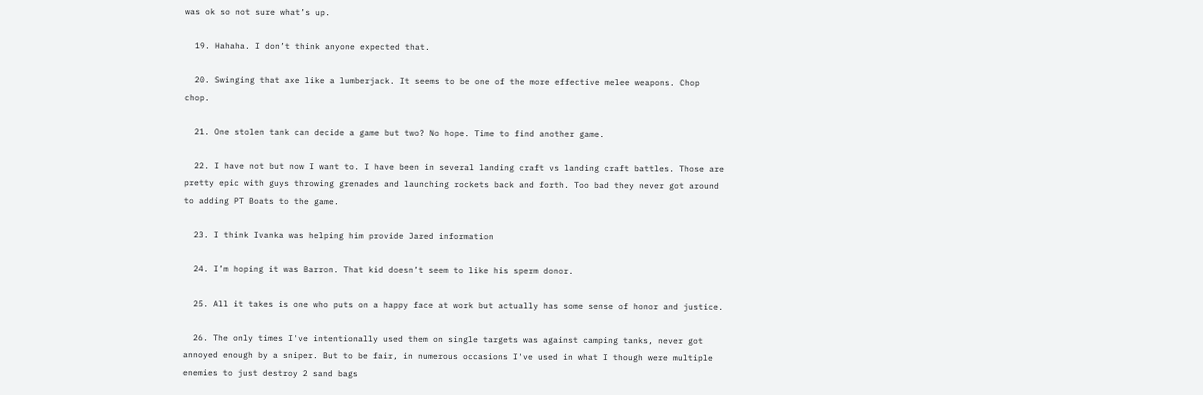was ok so not sure what’s up.

  19. Hahaha. I don’t think anyone expected that.

  20. Swinging that axe like a lumberjack. It seems to be one of the more effective melee weapons. Chop chop.

  21. One stolen tank can decide a game but two? No hope. Time to find another game.

  22. I have not but now I want to. I have been in several landing craft vs landing craft battles. Those are pretty epic with guys throwing grenades and launching rockets back and forth. Too bad they never got around to adding PT Boats to the game.

  23. I think Ivanka was helping him provide Jared information

  24. I’m hoping it was Barron. That kid doesn’t seem to like his sperm donor.

  25. All it takes is one who puts on a happy face at work but actually has some sense of honor and justice.

  26. The only times I've intentionally used them on single targets was against camping tanks, never got annoyed enough by a sniper. But to be fair, in numerous occasions I've used in what I though were multiple enemies to just destroy 2 sand bags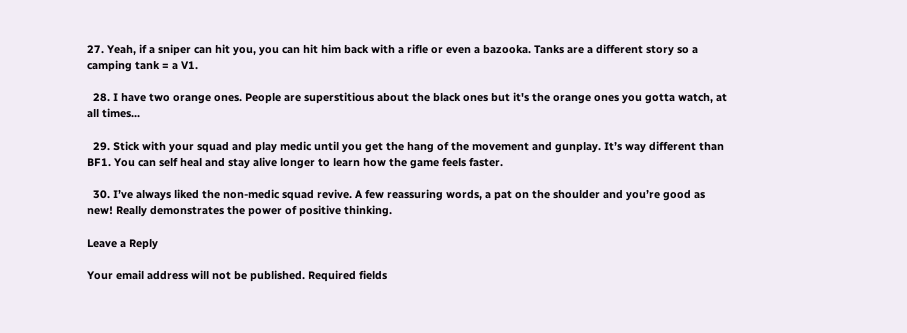27. Yeah, if a sniper can hit you, you can hit him back with a rifle or even a bazooka. Tanks are a different story so a camping tank = a V1.

  28. I have two orange ones. People are superstitious about the black ones but it's the orange ones you gotta watch, at all times...

  29. Stick with your squad and play medic until you get the hang of the movement and gunplay. It’s way different than BF1. You can self heal and stay alive longer to learn how the game feels faster.

  30. I’ve always liked the non-medic squad revive. A few reassuring words, a pat on the shoulder and you’re good as new! Really demonstrates the power of positive thinking.

Leave a Reply

Your email address will not be published. Required fields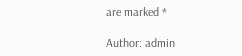are marked *

Author: admin